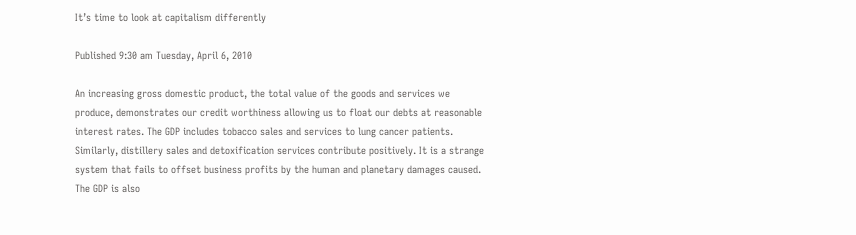It’s time to look at capitalism differently

Published 9:30 am Tuesday, April 6, 2010

An increasing gross domestic product, the total value of the goods and services we produce, demonstrates our credit worthiness allowing us to float our debts at reasonable interest rates. The GDP includes tobacco sales and services to lung cancer patients. Similarly, distillery sales and detoxification services contribute positively. It is a strange system that fails to offset business profits by the human and planetary damages caused. The GDP is also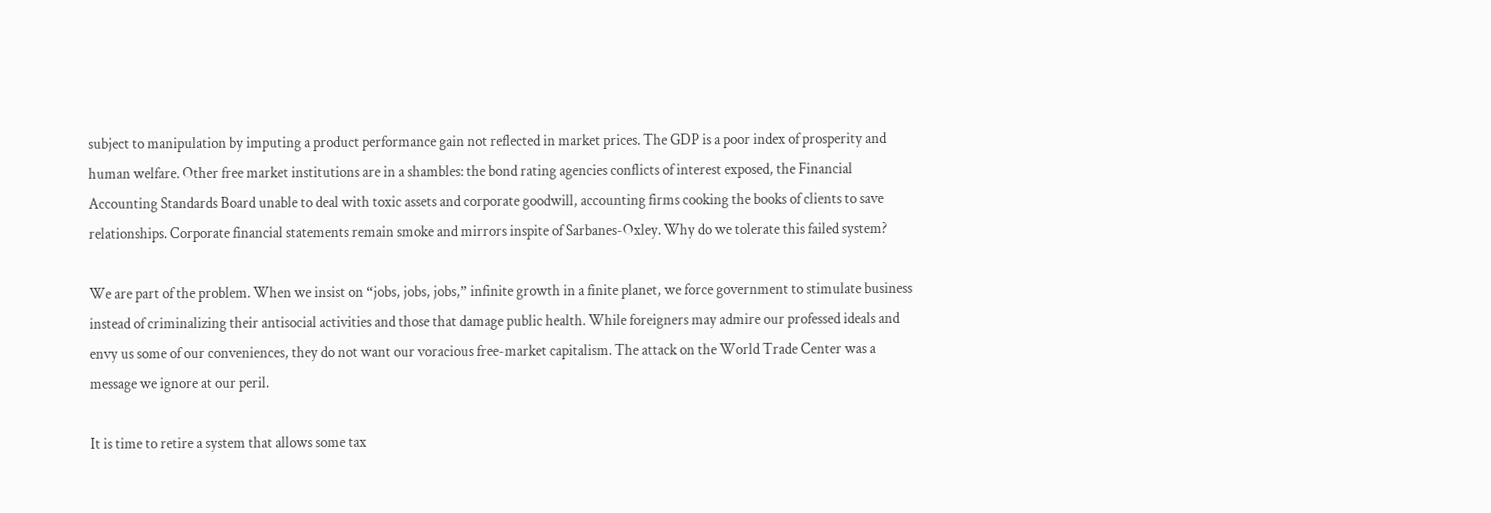subject to manipulation by imputing a product performance gain not reflected in market prices. The GDP is a poor index of prosperity and human welfare. Other free market institutions are in a shambles: the bond rating agencies conflicts of interest exposed, the Financial Accounting Standards Board unable to deal with toxic assets and corporate goodwill, accounting firms cooking the books of clients to save relationships. Corporate financial statements remain smoke and mirrors inspite of Sarbanes-Oxley. Why do we tolerate this failed system?

We are part of the problem. When we insist on “jobs, jobs, jobs,” infinite growth in a finite planet, we force government to stimulate business instead of criminalizing their antisocial activities and those that damage public health. While foreigners may admire our professed ideals and envy us some of our conveniences, they do not want our voracious free-market capitalism. The attack on the World Trade Center was a message we ignore at our peril.

It is time to retire a system that allows some tax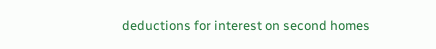deductions for interest on second homes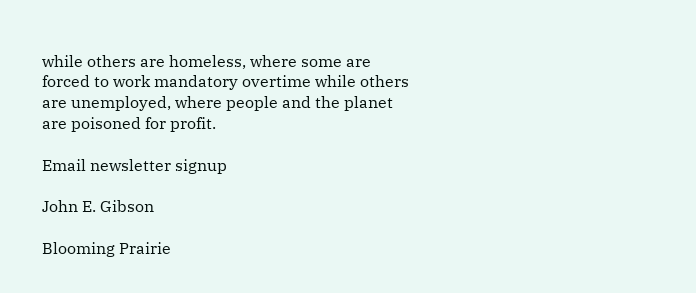while others are homeless, where some are forced to work mandatory overtime while others are unemployed, where people and the planet are poisoned for profit.

Email newsletter signup

John E. Gibson

Blooming Prairie